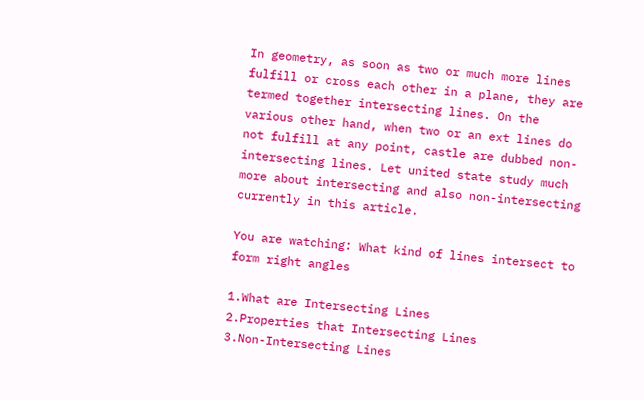In geometry, as soon as two or much more lines fulfill or cross each other in a plane, they are termed together intersecting lines. On the various other hand, when two or an ext lines do not fulfill at any point, castle are dubbed non-intersecting lines. Let united state study much more about intersecting and also non-intersecting currently in this article.

You are watching: What kind of lines intersect to form right angles

1.What are Intersecting Lines
2.Properties that Intersecting Lines
3.Non-Intersecting Lines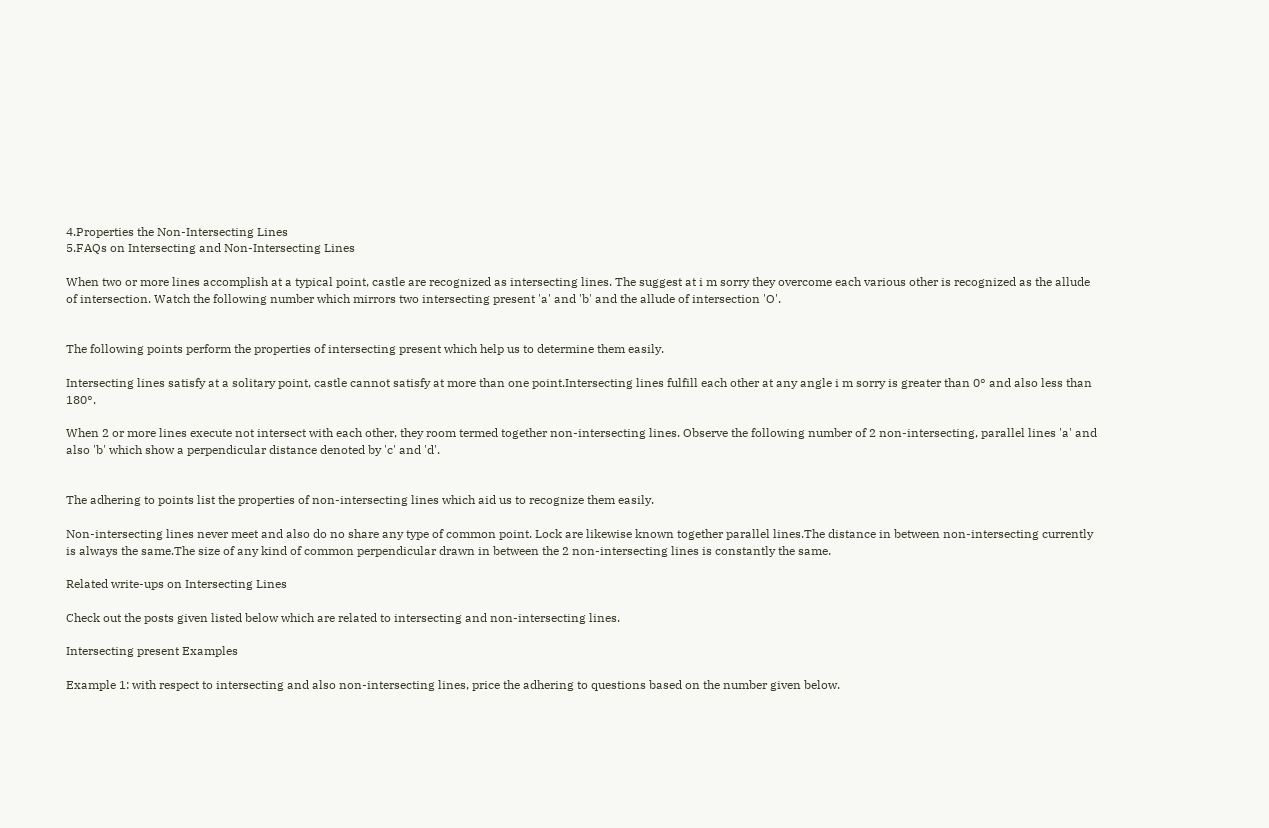4.Properties the Non-Intersecting Lines
5.FAQs on Intersecting and Non-Intersecting Lines

When two or more lines accomplish at a typical point, castle are recognized as intersecting lines. The suggest at i m sorry they overcome each various other is recognized as the allude of intersection. Watch the following number which mirrors two intersecting present 'a' and 'b' and the allude of intersection 'O'.


The following points perform the properties of intersecting present which help us to determine them easily.

Intersecting lines satisfy at a solitary point, castle cannot satisfy at more than one point.Intersecting lines fulfill each other at any angle i m sorry is greater than 0° and also less than 180°.

When 2 or more lines execute not intersect with each other, they room termed together non-intersecting lines. Observe the following number of 2 non-intersecting, parallel lines 'a' and also 'b' which show a perpendicular distance denoted by 'c' and 'd'.


The adhering to points list the properties of non-intersecting lines which aid us to recognize them easily.

Non-intersecting lines never meet and also do no share any type of common point. Lock are likewise known together parallel lines.The distance in between non-intersecting currently is always the same.The size of any kind of common perpendicular drawn in between the 2 non-intersecting lines is constantly the same.

Related write-ups on Intersecting Lines

Check out the posts given listed below which are related to intersecting and non-intersecting lines.

Intersecting present Examples

Example 1: with respect to intersecting and also non-intersecting lines, price the adhering to questions based on the number given below.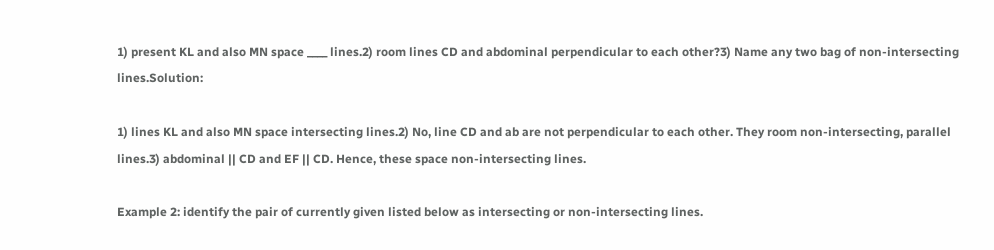1) present KL and also MN space ____ lines.2) room lines CD and abdominal perpendicular to each other?3) Name any two bag of non-intersecting lines.Solution:

1) lines KL and also MN space intersecting lines.2) No, line CD and ab are not perpendicular to each other. They room non-intersecting, parallel lines.3) abdominal || CD and EF || CD. Hence, these space non-intersecting lines.

Example 2: identify the pair of currently given listed below as intersecting or non-intersecting lines.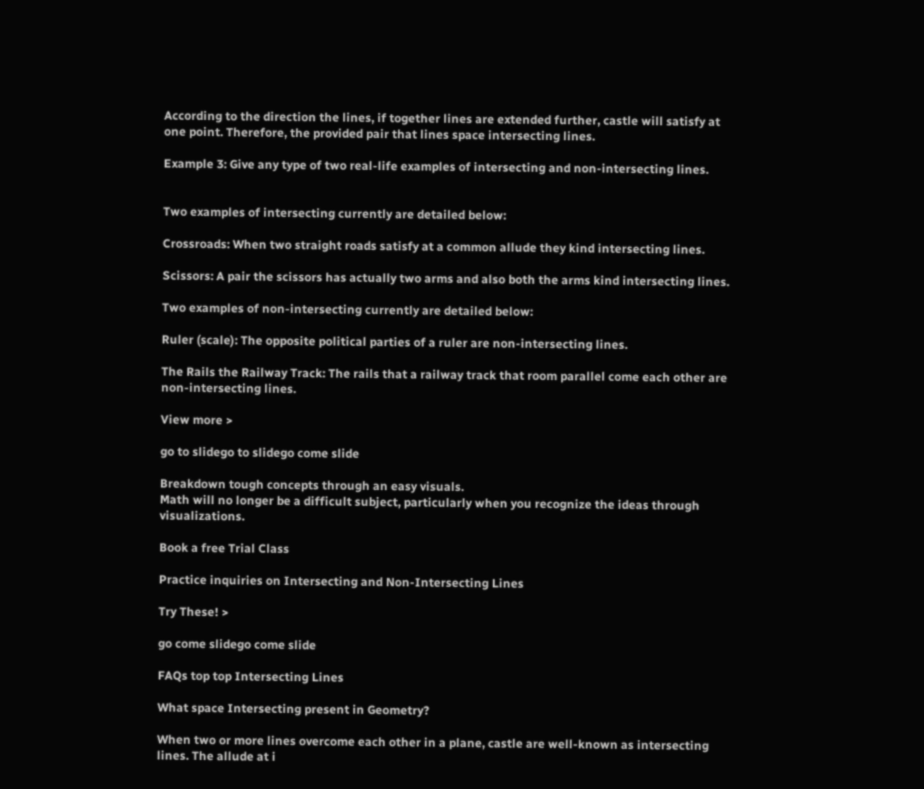According to the direction the lines, if together lines are extended further, castle will satisfy at one point. Therefore, the provided pair that lines space intersecting lines.

Example 3: Give any type of two real-life examples of intersecting and non-intersecting lines.


Two examples of intersecting currently are detailed below:

Crossroads: When two straight roads satisfy at a common allude they kind intersecting lines.

Scissors: A pair the scissors has actually two arms and also both the arms kind intersecting lines.

Two examples of non-intersecting currently are detailed below:

Ruler (scale): The opposite political parties of a ruler are non-intersecting lines.

The Rails the Railway Track: The rails that a railway track that room parallel come each other are non-intersecting lines.

View more >

go to slidego to slidego come slide

Breakdown tough concepts through an easy visuals.
Math will no longer be a difficult subject, particularly when you recognize the ideas through visualizations.

Book a free Trial Class

Practice inquiries on Intersecting and Non-Intersecting Lines

Try These! >

go come slidego come slide

FAQs top top Intersecting Lines

What space Intersecting present in Geometry?

When two or more lines overcome each other in a plane, castle are well-known as intersecting lines. The allude at i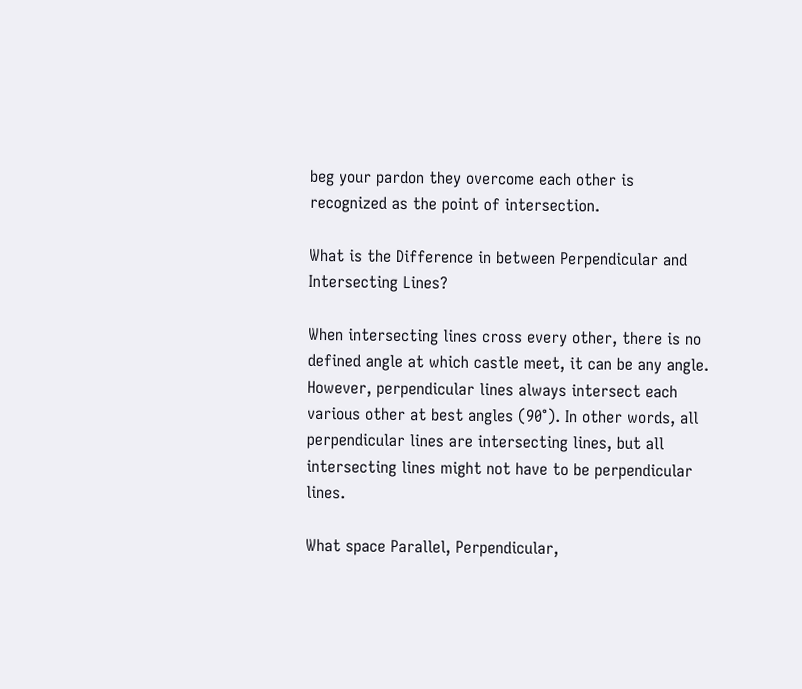beg your pardon they overcome each other is recognized as the point of intersection.

What is the Difference in between Perpendicular and Intersecting Lines?

When intersecting lines cross every other, there is no defined angle at which castle meet, it can be any angle. However, perpendicular lines always intersect each various other at best angles (90°). In other words, all perpendicular lines are intersecting lines, but all intersecting lines might not have to be perpendicular lines.

What space Parallel, Perpendicular,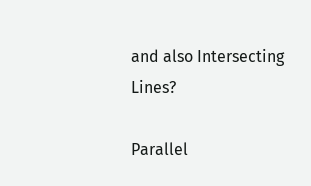and also Intersecting Lines?

Parallel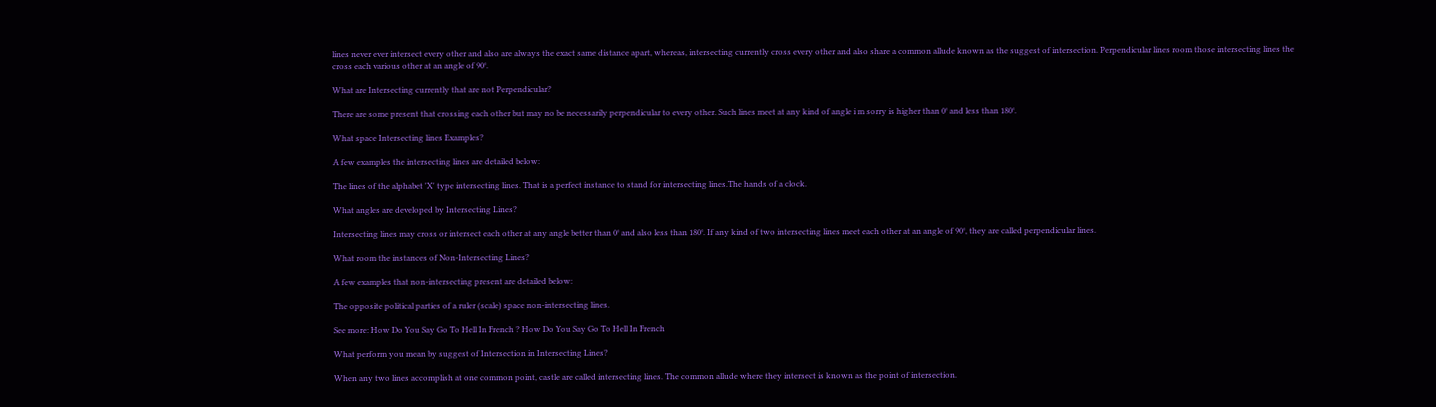lines never ever intersect every other and also are always the exact same distance apart, whereas, intersecting currently cross every other and also share a common allude known as the suggest of intersection. Perpendicular lines room those intersecting lines the cross each various other at an angle of 90°.

What are Intersecting currently that are not Perpendicular?

There are some present that crossing each other but may no be necessarily perpendicular to every other. Such lines meet at any kind of angle i m sorry is higher than 0° and less than 180°.

What space Intersecting lines Examples?

A few examples the intersecting lines are detailed below:

The lines of the alphabet 'X' type intersecting lines. That is a perfect instance to stand for intersecting lines.The hands of a clock.

What angles are developed by Intersecting Lines?

Intersecting lines may cross or intersect each other at any angle better than 0° and also less than 180°. If any kind of two intersecting lines meet each other at an angle of 90°, they are called perpendicular lines.

What room the instances of Non-Intersecting Lines?

A few examples that non-intersecting present are detailed below:

The opposite political parties of a ruler (scale) space non-intersecting lines.

See more: How Do You Say Go To Hell In French ? How Do You Say Go To Hell In French

What perform you mean by suggest of Intersection in Intersecting Lines?

When any two lines accomplish at one common point, castle are called intersecting lines. The common allude where they intersect is known as the point of intersection.